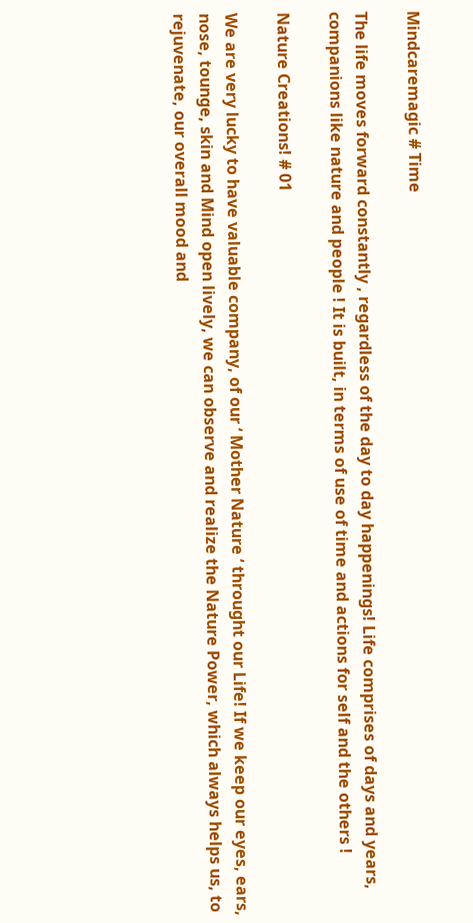Mindcaremagic # Time

The life moves forward constantly , regardless of the day to day happenings! Life comprises of days and years, companions like nature and people ! It is built, in terms of use of time and actions for self and the others !

Nature Creations! # 01

We are very lucky to have valuable company, of our ‘ Mother Nature ‘ throught our Life! If we keep our eyes, ears, nose, tounge, skin and Mind open lively, we can observe and realize the Nature Power, which always helps us, to rejuvenate, our overall mood and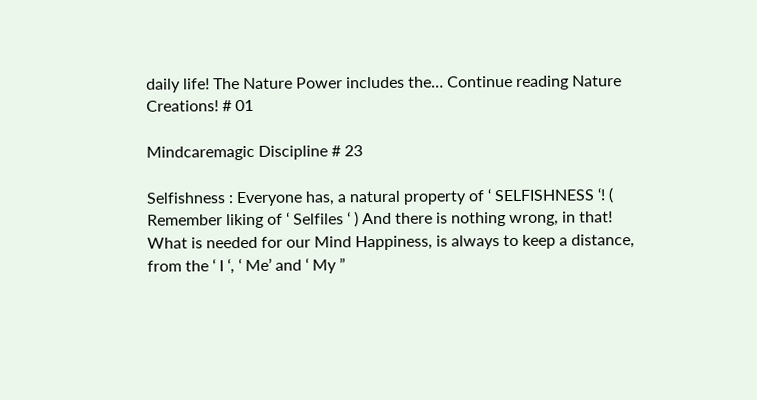daily life! The Nature Power includes the… Continue reading Nature Creations! # 01

Mindcaremagic Discipline # 23

Selfishness : Everyone has, a natural property of ‘ SELFISHNESS ‘! ( Remember liking of ‘ Selfiles ‘ ) And there is nothing wrong, in that! What is needed for our Mind Happiness, is always to keep a distance, from the ‘ I ‘, ‘ Me’ and ‘ My ”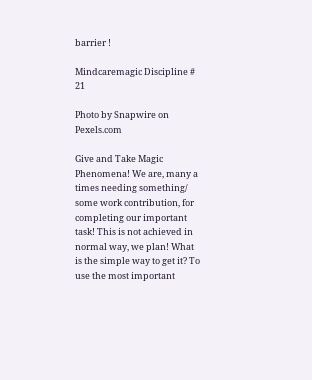barrier !

Mindcaremagic Discipline # 21

Photo by Snapwire on Pexels.com

Give and Take Magic Phenomena! We are, many a times needing something/ some work contribution, for completing our important task! This is not achieved in normal way, we plan! What is the simple way to get it? To use the most important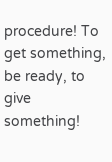procedure! To get something, be ready, to give something!